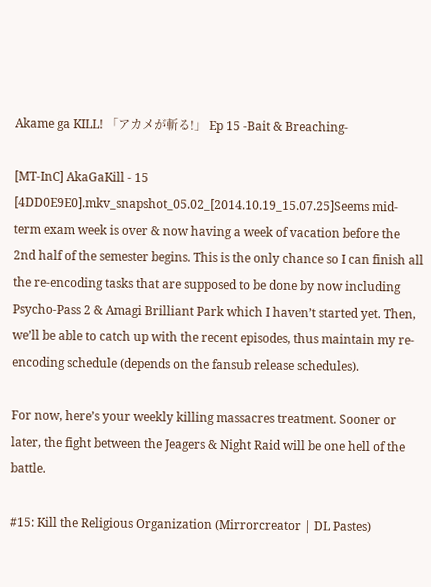Akame ga KILL! 「アカメが斬る!」 Ep 15 -Bait & Breaching-

[MT-InC] AkaGaKill - 15 [4DD0E9E0].mkv_snapshot_05.02_[2014.10.19_15.07.25]Seems mid-term exam week is over & now having a week of vacation before the 2nd half of the semester begins. This is the only chance so I can finish all the re-encoding tasks that are supposed to be done by now including Psycho-Pass 2 & Amagi Brilliant Park which I haven’t started yet. Then, we’ll be able to catch up with the recent episodes, thus maintain my re-encoding schedule (depends on the fansub release schedules).

For now, here’s your weekly killing massacres treatment. Sooner or later, the fight between the Jeagers & Night Raid will be one hell of the battle.

#15: Kill the Religious Organization (Mirrorcreator | DL Pastes)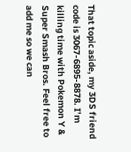That topic aside, my 3DS friend code is 3067-6895-8878. I’m killing time with Pokemon Y & Super Smash Bros. Feel free to add me so we can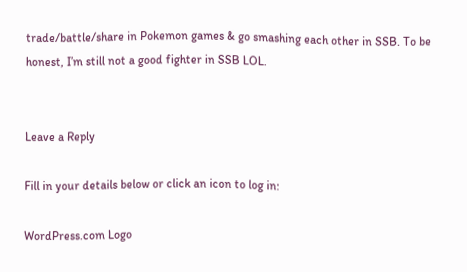trade/battle/share in Pokemon games & go smashing each other in SSB. To be honest, I’m still not a good fighter in SSB LOL.


Leave a Reply

Fill in your details below or click an icon to log in:

WordPress.com Logo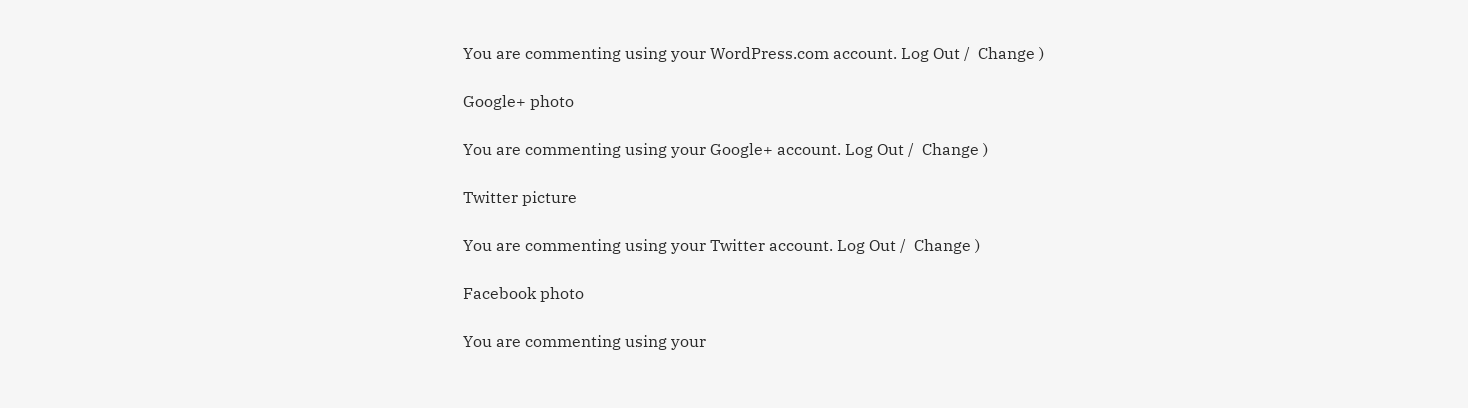You are commenting using your WordPress.com account. Log Out /  Change )

Google+ photo

You are commenting using your Google+ account. Log Out /  Change )

Twitter picture

You are commenting using your Twitter account. Log Out /  Change )

Facebook photo

You are commenting using your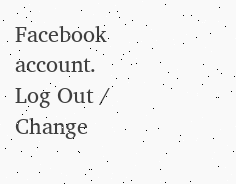Facebook account. Log Out /  Change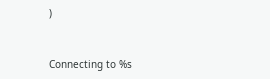)


Connecting to %s